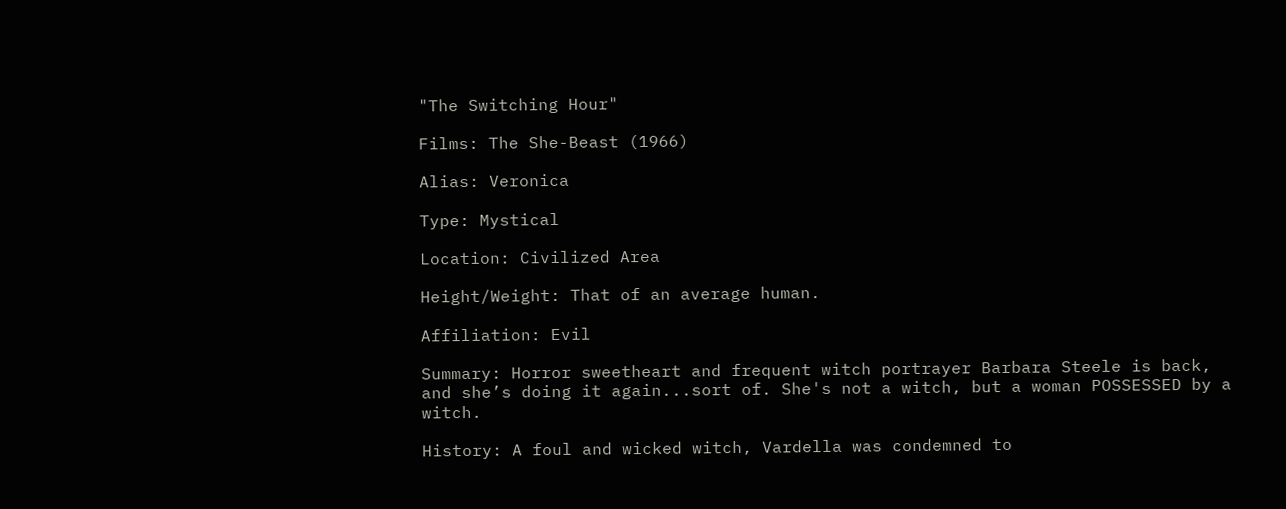"The Switching Hour"

Films: The She-Beast (1966)

Alias: Veronica

Type: Mystical

Location: Civilized Area

Height/Weight: That of an average human.

Affiliation: Evil

Summary: Horror sweetheart and frequent witch portrayer Barbara Steele is back, and she’s doing it again...sort of. She's not a witch, but a woman POSSESSED by a witch.

History: A foul and wicked witch, Vardella was condemned to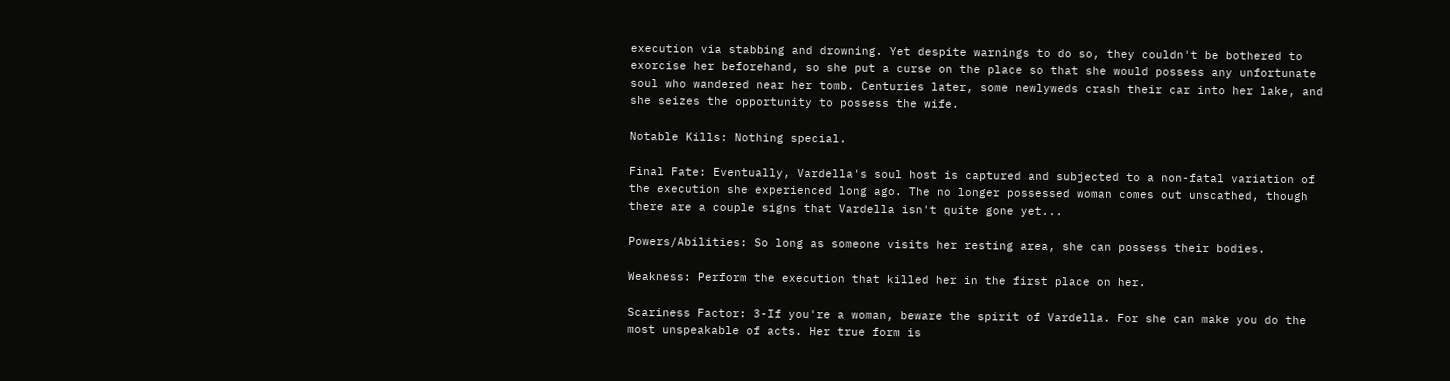execution via stabbing and drowning. Yet despite warnings to do so, they couldn't be bothered to exorcise her beforehand, so she put a curse on the place so that she would possess any unfortunate soul who wandered near her tomb. Centuries later, some newlyweds crash their car into her lake, and she seizes the opportunity to possess the wife.

Notable Kills: Nothing special.

Final Fate: Eventually, Vardella's soul host is captured and subjected to a non-fatal variation of the execution she experienced long ago. The no longer possessed woman comes out unscathed, though there are a couple signs that Vardella isn't quite gone yet...

Powers/Abilities: So long as someone visits her resting area, she can possess their bodies.

Weakness: Perform the execution that killed her in the first place on her.

Scariness Factor: 3-If you're a woman, beware the spirit of Vardella. For she can make you do the most unspeakable of acts. Her true form is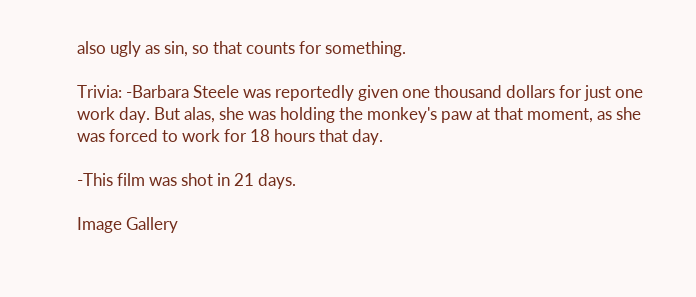also ugly as sin, so that counts for something.

Trivia: -Barbara Steele was reportedly given one thousand dollars for just one work day. But alas, she was holding the monkey's paw at that moment, as she was forced to work for 18 hours that day.

-This film was shot in 21 days.

Image Gallery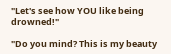"Let's see how YOU like being drowned!"

"Do you mind? This is my beauty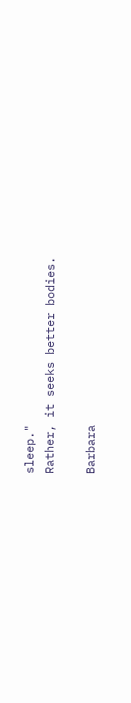sleep."
Rather, it seeks better bodies.

Barbara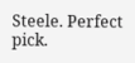Steele. Perfect pick.